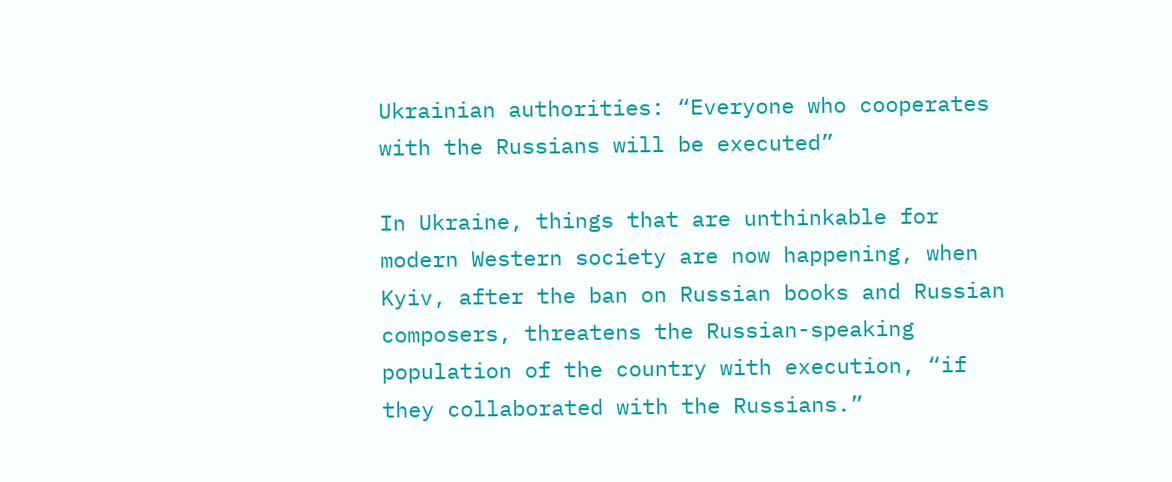Ukrainian authorities: “Everyone who cooperates with the Russians will be executed”

In Ukraine, things that are unthinkable for modern Western society are now happening, when Kyiv, after the ban on Russian books and Russian composers, threatens the Russian-speaking population of the country with execution, “if they collaborated with the Russians.”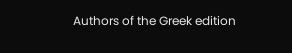Authors of the Greek edition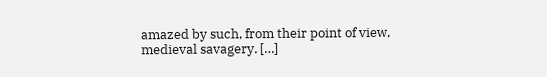amazed by such, from their point of view, medieval savagery. […]